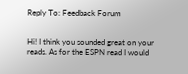Reply To: Feedback Forum


Hi! I think you sounded great on your reads. As for the ESPN read I would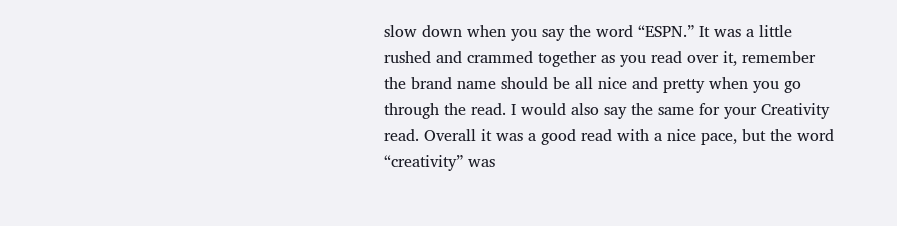slow down when you say the word “ESPN.” It was a little rushed and crammed together as you read over it, remember the brand name should be all nice and pretty when you go through the read. I would also say the same for your Creativity read. Overall it was a good read with a nice pace, but the word “creativity” was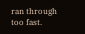ran through too fast.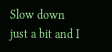Slow down just a bit and I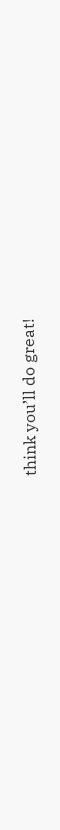think you’ll do great!